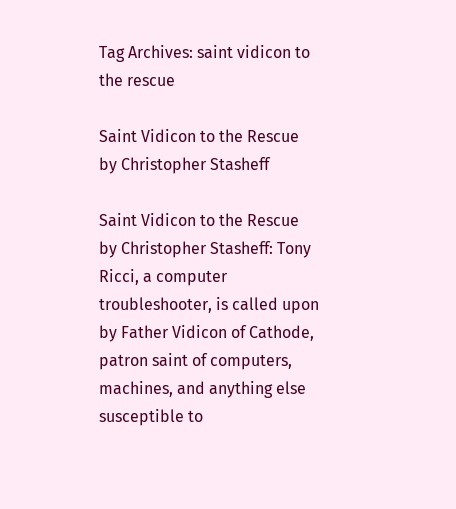Tag Archives: saint vidicon to the rescue

Saint Vidicon to the Rescue by Christopher Stasheff

Saint Vidicon to the Rescue by Christopher Stasheff: Tony Ricci, a computer troubleshooter, is called upon by Father Vidicon of Cathode, patron saint of computers, machines, and anything else susceptible to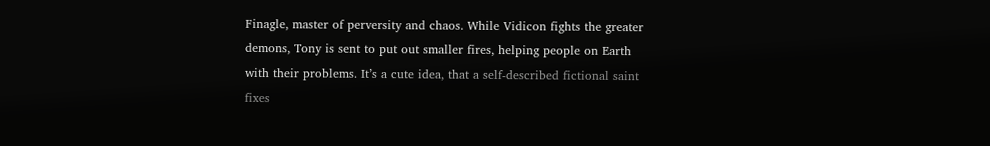Finagle, master of perversity and chaos. While Vidicon fights the greater demons, Tony is sent to put out smaller fires, helping people on Earth with their problems. It’s a cute idea, that a self-described fictional saint fixes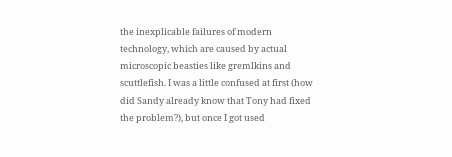the inexplicable failures of modern technology, which are caused by actual microscopic beasties like gremlkins and scuttlefish. I was a little confused at first (how did Sandy already know that Tony had fixed the problem?), but once I got used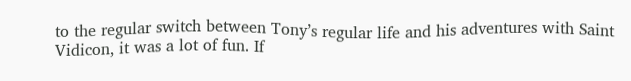to the regular switch between Tony’s regular life and his adventures with Saint Vidicon, it was a lot of fun. If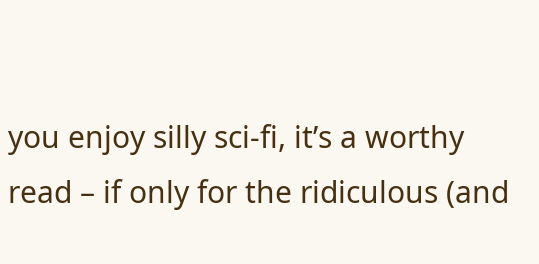you enjoy silly sci-fi, it’s a worthy read – if only for the ridiculous (and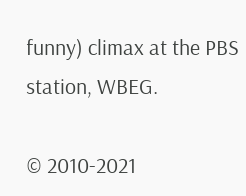funny) climax at the PBS station, WBEG.

© 2010-2021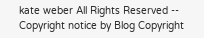kate weber All Rights Reserved -- Copyright notice by Blog Copyright